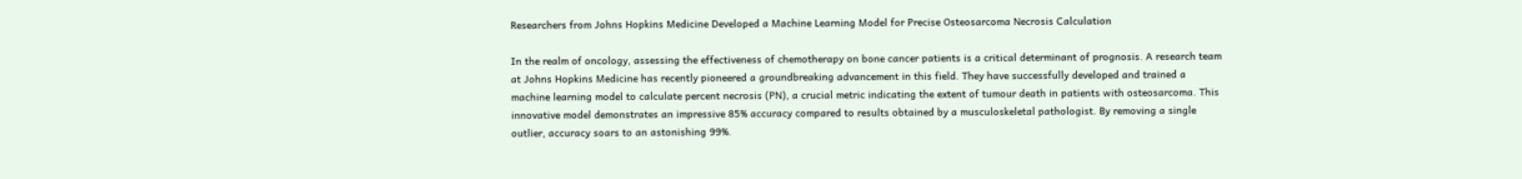Researchers from Johns Hopkins Medicine Developed a Machine Learning Model for Precise Osteosarcoma Necrosis Calculation

In the realm of oncology, assessing the effectiveness of chemotherapy on bone cancer patients is a critical determinant of prognosis. A research team at Johns Hopkins Medicine has recently pioneered a groundbreaking advancement in this field. They have successfully developed and trained a machine learning model to calculate percent necrosis (PN), a crucial metric indicating the extent of tumour death in patients with osteosarcoma. This innovative model demonstrates an impressive 85% accuracy compared to results obtained by a musculoskeletal pathologist. By removing a single outlier, accuracy soars to an astonishing 99%.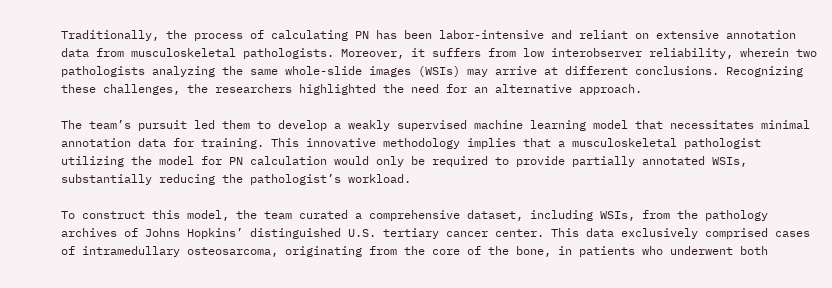Traditionally, the process of calculating PN has been labor-intensive and reliant on extensive annotation data from musculoskeletal pathologists. Moreover, it suffers from low interobserver reliability, wherein two pathologists analyzing the same whole-slide images (WSIs) may arrive at different conclusions. Recognizing these challenges, the researchers highlighted the need for an alternative approach.

The team’s pursuit led them to develop a weakly supervised machine learning model that necessitates minimal annotation data for training. This innovative methodology implies that a musculoskeletal pathologist utilizing the model for PN calculation would only be required to provide partially annotated WSIs, substantially reducing the pathologist’s workload.

To construct this model, the team curated a comprehensive dataset, including WSIs, from the pathology archives of Johns Hopkins’ distinguished U.S. tertiary cancer center. This data exclusively comprised cases of intramedullary osteosarcoma, originating from the core of the bone, in patients who underwent both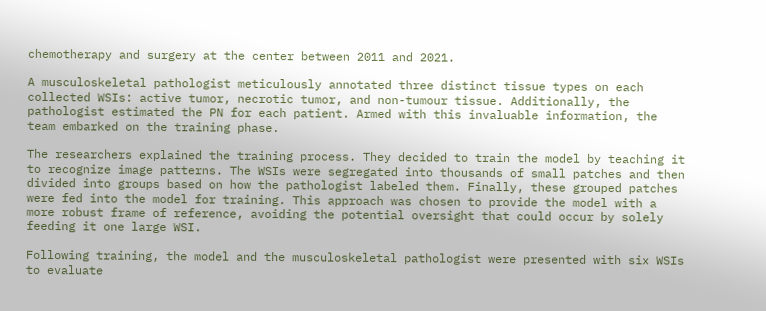chemotherapy and surgery at the center between 2011 and 2021.

A musculoskeletal pathologist meticulously annotated three distinct tissue types on each collected WSIs: active tumor, necrotic tumor, and non-tumour tissue. Additionally, the pathologist estimated the PN for each patient. Armed with this invaluable information, the team embarked on the training phase.

The researchers explained the training process. They decided to train the model by teaching it to recognize image patterns. The WSIs were segregated into thousands of small patches and then divided into groups based on how the pathologist labeled them. Finally, these grouped patches were fed into the model for training. This approach was chosen to provide the model with a more robust frame of reference, avoiding the potential oversight that could occur by solely feeding it one large WSI.

Following training, the model and the musculoskeletal pathologist were presented with six WSIs to evaluate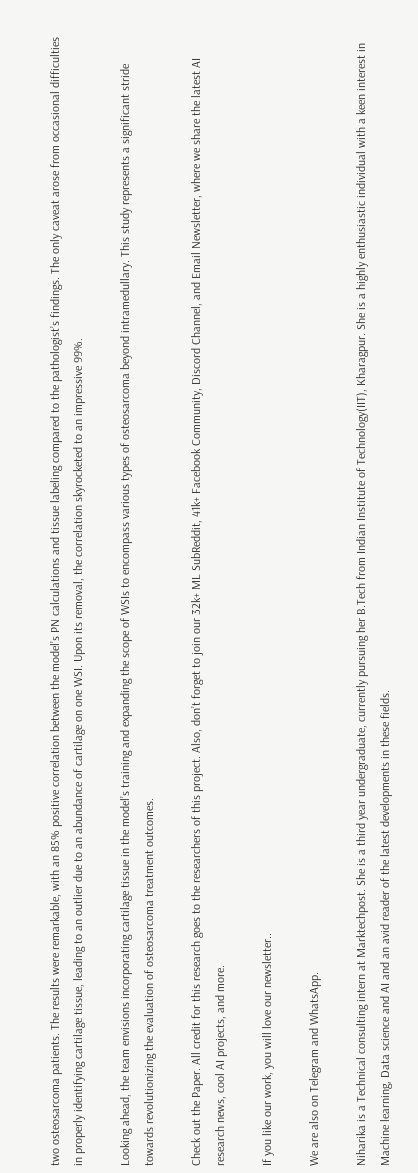two osteosarcoma patients. The results were remarkable, with an 85% positive correlation between the model’s PN calculations and tissue labeling compared to the pathologist’s findings. The only caveat arose from occasional difficulties in properly identifying cartilage tissue, leading to an outlier due to an abundance of cartilage on one WSI. Upon its removal, the correlation skyrocketed to an impressive 99%.

Looking ahead, the team envisions incorporating cartilage tissue in the model’s training and expanding the scope of WSIs to encompass various types of osteosarcoma beyond intramedullary. This study represents a significant stride towards revolutionizing the evaluation of osteosarcoma treatment outcomes.

Check out the Paper. All credit for this research goes to the researchers of this project. Also, don’t forget to join our 32k+ ML SubReddit, 41k+ Facebook Community, Discord Channel, and Email Newsletter, where we share the latest AI research news, cool AI projects, and more.

If you like our work, you will love our newsletter..

We are also on Telegram and WhatsApp.

Niharika is a Technical consulting intern at Marktechpost. She is a third year undergraduate, currently pursuing her B.Tech from Indian Institute of Technology(IIT), Kharagpur. She is a highly enthusiastic individual with a keen interest in Machine learning, Data science and AI and an avid reader of the latest developments in these fields.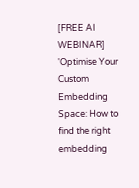[FREE AI WEBINAR] 'Optimise Your Custom Embedding Space: How to find the right embedding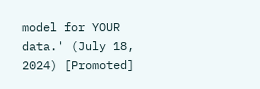model for YOUR data.' (July 18, 2024) [Promoted]